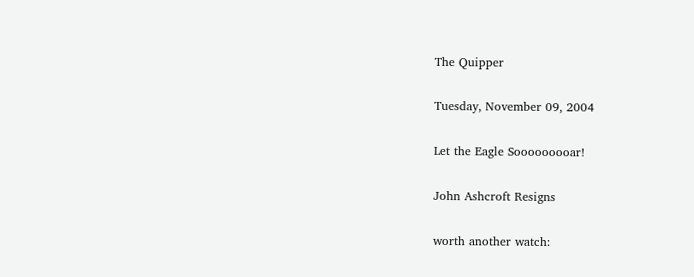The Quipper

Tuesday, November 09, 2004

Let the Eagle Sooooooooar!

John Ashcroft Resigns

worth another watch: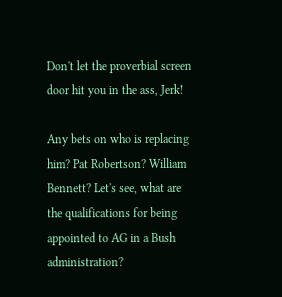Don't let the proverbial screen door hit you in the ass, Jerk!

Any bets on who is replacing him? Pat Robertson? William Bennett? Let's see, what are the qualifications for being appointed to AG in a Bush administration?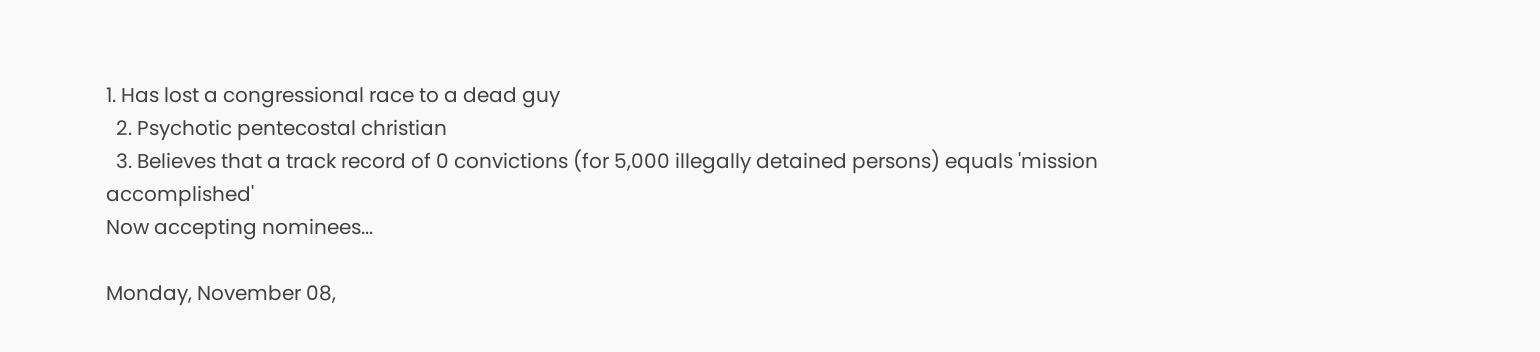1. Has lost a congressional race to a dead guy
  2. Psychotic pentecostal christian
  3. Believes that a track record of 0 convictions (for 5,000 illegally detained persons) equals 'mission accomplished'
Now accepting nominees...

Monday, November 08,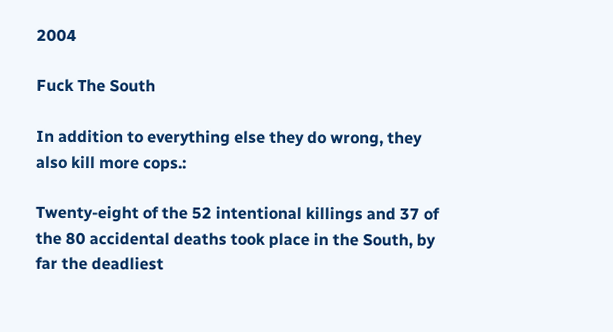2004

Fuck The South

In addition to everything else they do wrong, they also kill more cops.:

Twenty-eight of the 52 intentional killings and 37 of the 80 accidental deaths took place in the South, by far the deadliest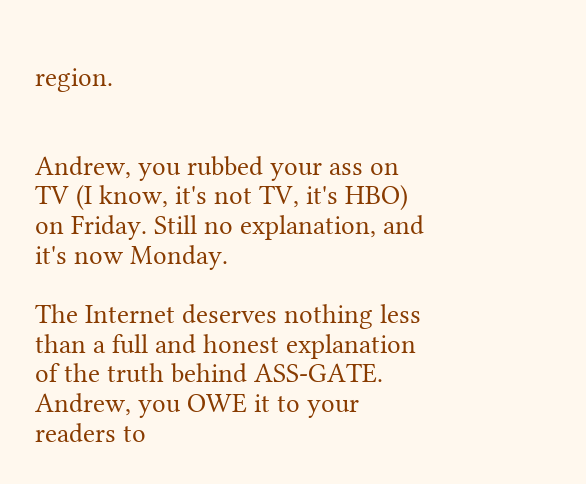region.


Andrew, you rubbed your ass on TV (I know, it's not TV, it's HBO) on Friday. Still no explanation, and it's now Monday.

The Internet deserves nothing less than a full and honest explanation of the truth behind ASS-GATE. Andrew, you OWE it to your readers to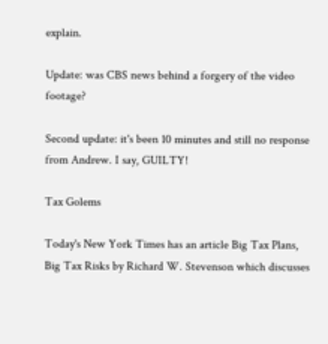explain.

Update: was CBS news behind a forgery of the video footage?

Second update: it's been 10 minutes and still no response from Andrew. I say, GUILTY!

Tax Golems

Today's New York Times has an article Big Tax Plans, Big Tax Risks by Richard W. Stevenson which discusses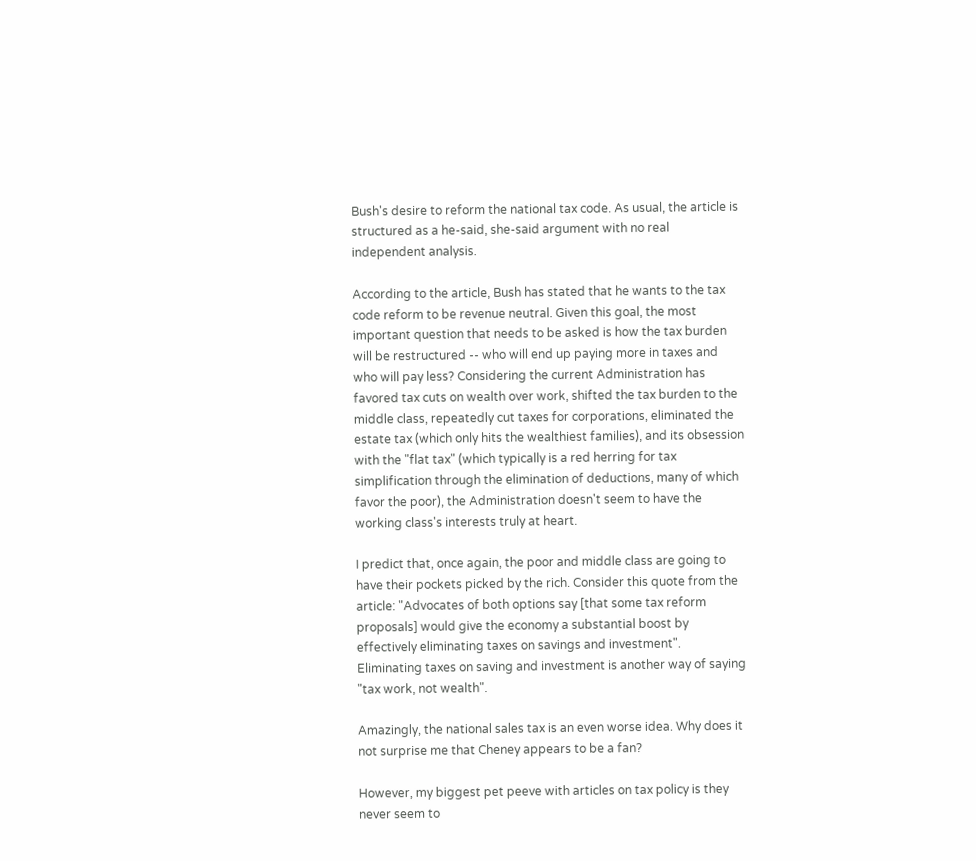Bush's desire to reform the national tax code. As usual, the article is structured as a he-said, she-said argument with no real independent analysis.

According to the article, Bush has stated that he wants to the tax code reform to be revenue neutral. Given this goal, the most important question that needs to be asked is how the tax burden will be restructured -- who will end up paying more in taxes and who will pay less? Considering the current Administration has favored tax cuts on wealth over work, shifted the tax burden to the middle class, repeatedly cut taxes for corporations, eliminated the estate tax (which only hits the wealthiest families), and its obsession with the "flat tax" (which typically is a red herring for tax simplification through the elimination of deductions, many of which favor the poor), the Administration doesn't seem to have the working class's interests truly at heart.

I predict that, once again, the poor and middle class are going to have their pockets picked by the rich. Consider this quote from the article: "Advocates of both options say [that some tax reform proposals] would give the economy a substantial boost by effectively eliminating taxes on savings and investment". Eliminating taxes on saving and investment is another way of saying "tax work, not wealth".

Amazingly, the national sales tax is an even worse idea. Why does it not surprise me that Cheney appears to be a fan?

However, my biggest pet peeve with articles on tax policy is they never seem to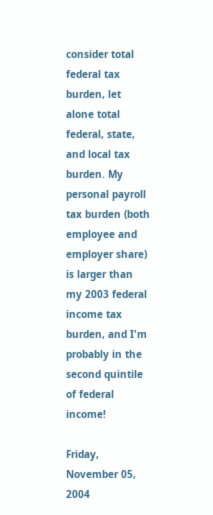consider total federal tax burden, let alone total federal, state, and local tax burden. My personal payroll tax burden (both employee and employer share) is larger than my 2003 federal income tax burden, and I'm probably in the second quintile of federal income!

Friday, November 05, 2004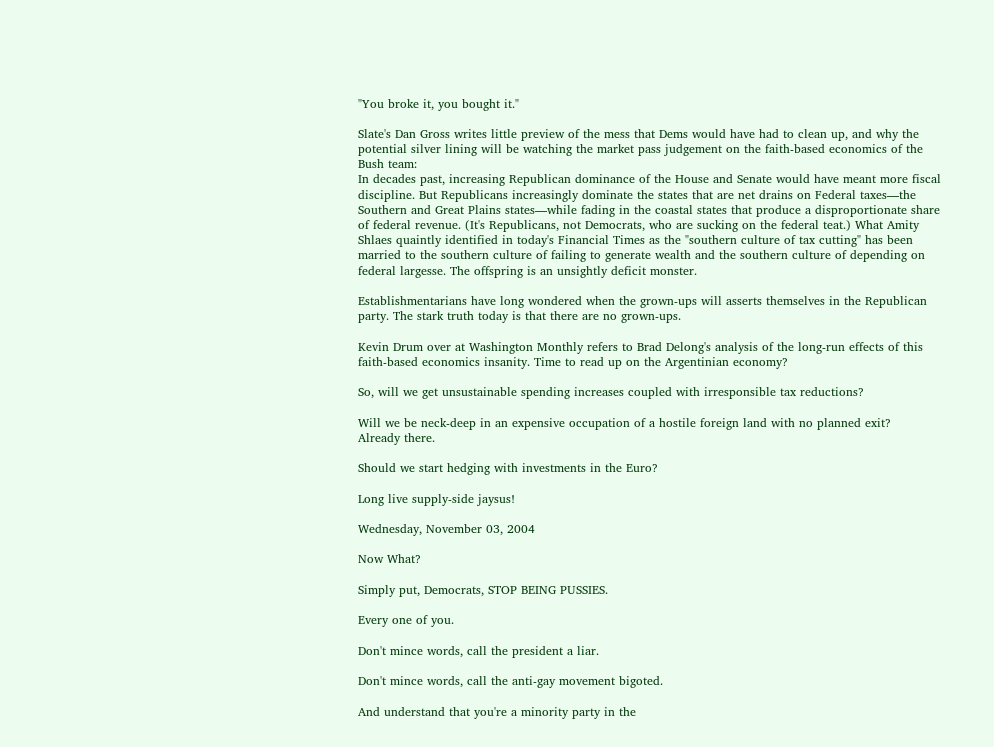"You broke it, you bought it."

Slate's Dan Gross writes little preview of the mess that Dems would have had to clean up, and why the potential silver lining will be watching the market pass judgement on the faith-based economics of the Bush team:
In decades past, increasing Republican dominance of the House and Senate would have meant more fiscal discipline. But Republicans increasingly dominate the states that are net drains on Federal taxes—the Southern and Great Plains states—while fading in the coastal states that produce a disproportionate share of federal revenue. (It's Republicans, not Democrats, who are sucking on the federal teat.) What Amity Shlaes quaintly identified in today's Financial Times as the "southern culture of tax cutting" has been married to the southern culture of failing to generate wealth and the southern culture of depending on federal largesse. The offspring is an unsightly deficit monster.

Establishmentarians have long wondered when the grown-ups will asserts themselves in the Republican party. The stark truth today is that there are no grown-ups.

Kevin Drum over at Washington Monthly refers to Brad Delong's analysis of the long-run effects of this faith-based economics insanity. Time to read up on the Argentinian economy?

So, will we get unsustainable spending increases coupled with irresponsible tax reductions?

Will we be neck-deep in an expensive occupation of a hostile foreign land with no planned exit?
Already there.

Should we start hedging with investments in the Euro?

Long live supply-side jaysus!

Wednesday, November 03, 2004

Now What?

Simply put, Democrats, STOP BEING PUSSIES.

Every one of you.

Don't mince words, call the president a liar.

Don't mince words, call the anti-gay movement bigoted.

And understand that you're a minority party in the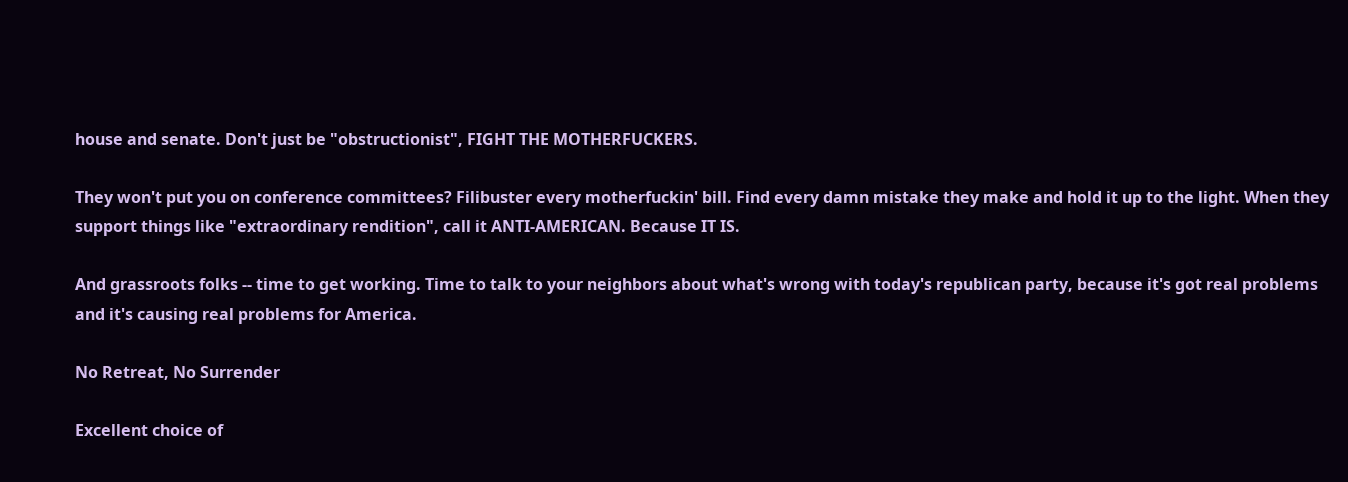house and senate. Don't just be "obstructionist", FIGHT THE MOTHERFUCKERS.

They won't put you on conference committees? Filibuster every motherfuckin' bill. Find every damn mistake they make and hold it up to the light. When they support things like "extraordinary rendition", call it ANTI-AMERICAN. Because IT IS.

And grassroots folks -- time to get working. Time to talk to your neighbors about what's wrong with today's republican party, because it's got real problems and it's causing real problems for America.

No Retreat, No Surrender

Excellent choice of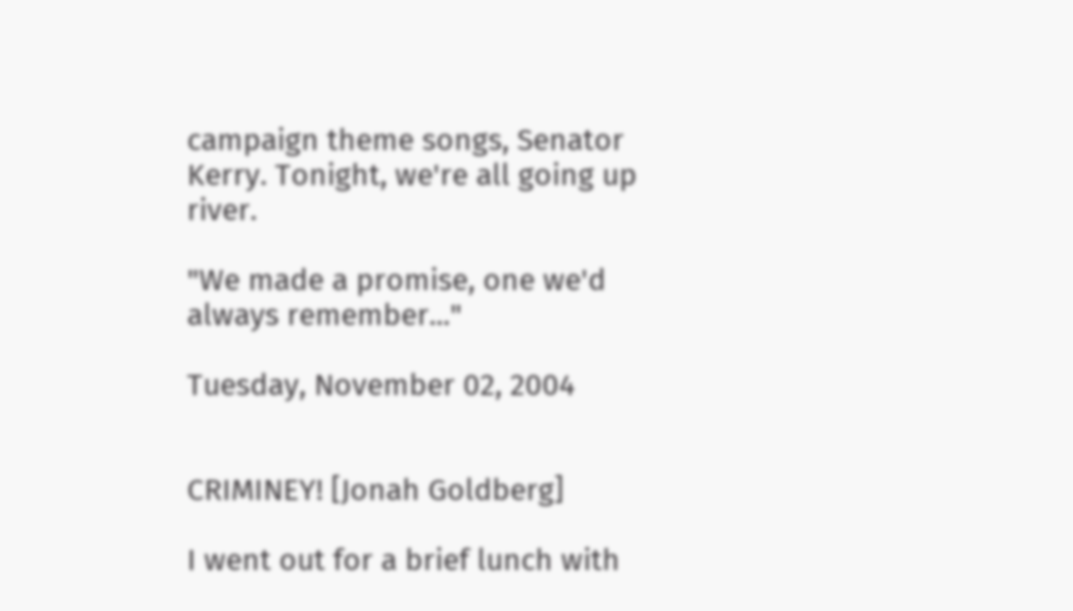campaign theme songs, Senator Kerry. Tonight, we're all going up river.

"We made a promise, one we'd always remember..."

Tuesday, November 02, 2004


CRIMINEY! [Jonah Goldberg]

I went out for a brief lunch with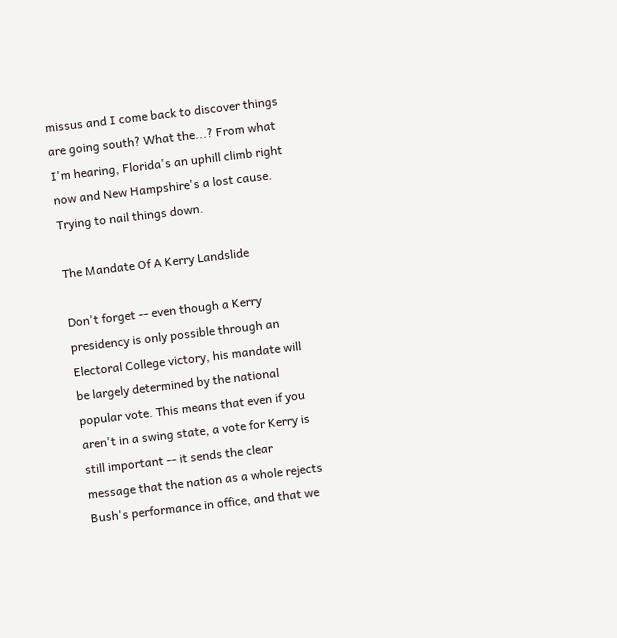missus and I come back to discover things are going south? What the...? From what I'm hearing, Florida's an uphill climb right now and New Hampshire's a lost cause. Trying to nail things down.

The Mandate Of A Kerry Landslide

Don't forget -- even though a Kerry presidency is only possible through an Electoral College victory, his mandate will be largely determined by the national popular vote. This means that even if you aren't in a swing state, a vote for Kerry is still important -- it sends the clear message that the nation as a whole rejects Bush's performance in office, and that we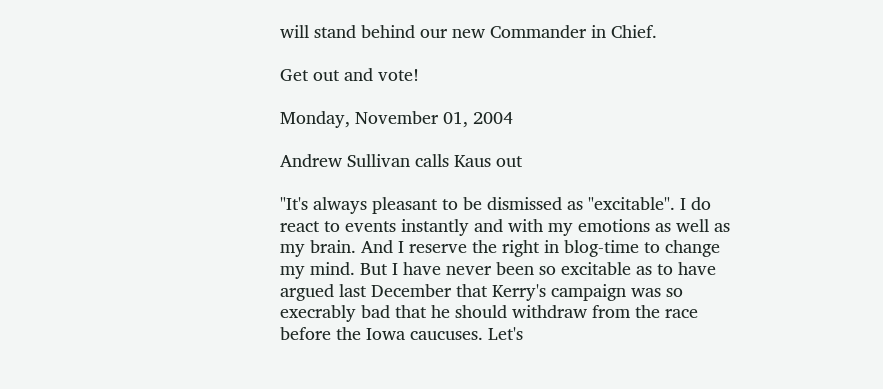will stand behind our new Commander in Chief.

Get out and vote!

Monday, November 01, 2004

Andrew Sullivan calls Kaus out

"It's always pleasant to be dismissed as "excitable". I do react to events instantly and with my emotions as well as my brain. And I reserve the right in blog-time to change my mind. But I have never been so excitable as to have argued last December that Kerry's campaign was so execrably bad that he should withdraw from the race before the Iowa caucuses. Let's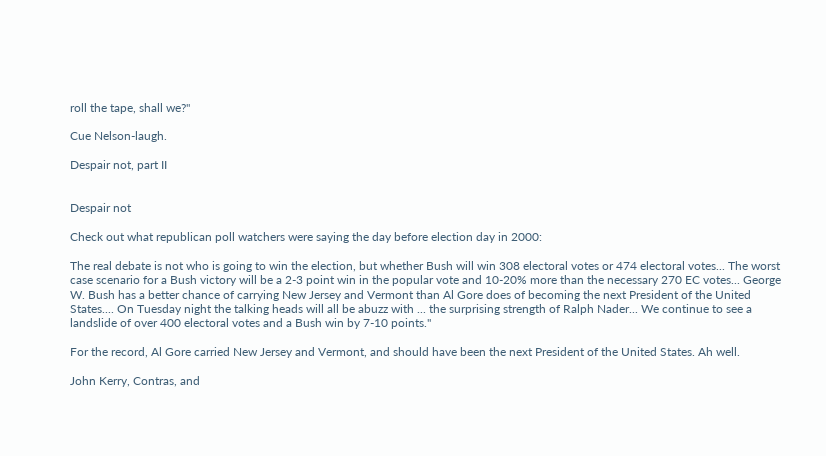roll the tape, shall we?"

Cue Nelson-laugh.

Despair not, part II


Despair not

Check out what republican poll watchers were saying the day before election day in 2000:

The real debate is not who is going to win the election, but whether Bush will win 308 electoral votes or 474 electoral votes... The worst case scenario for a Bush victory will be a 2-3 point win in the popular vote and 10-20% more than the necessary 270 EC votes... George W. Bush has a better chance of carrying New Jersey and Vermont than Al Gore does of becoming the next President of the United States.... On Tuesday night the talking heads will all be abuzz with ... the surprising strength of Ralph Nader... We continue to see a landslide of over 400 electoral votes and a Bush win by 7-10 points."

For the record, Al Gore carried New Jersey and Vermont, and should have been the next President of the United States. Ah well.

John Kerry, Contras, and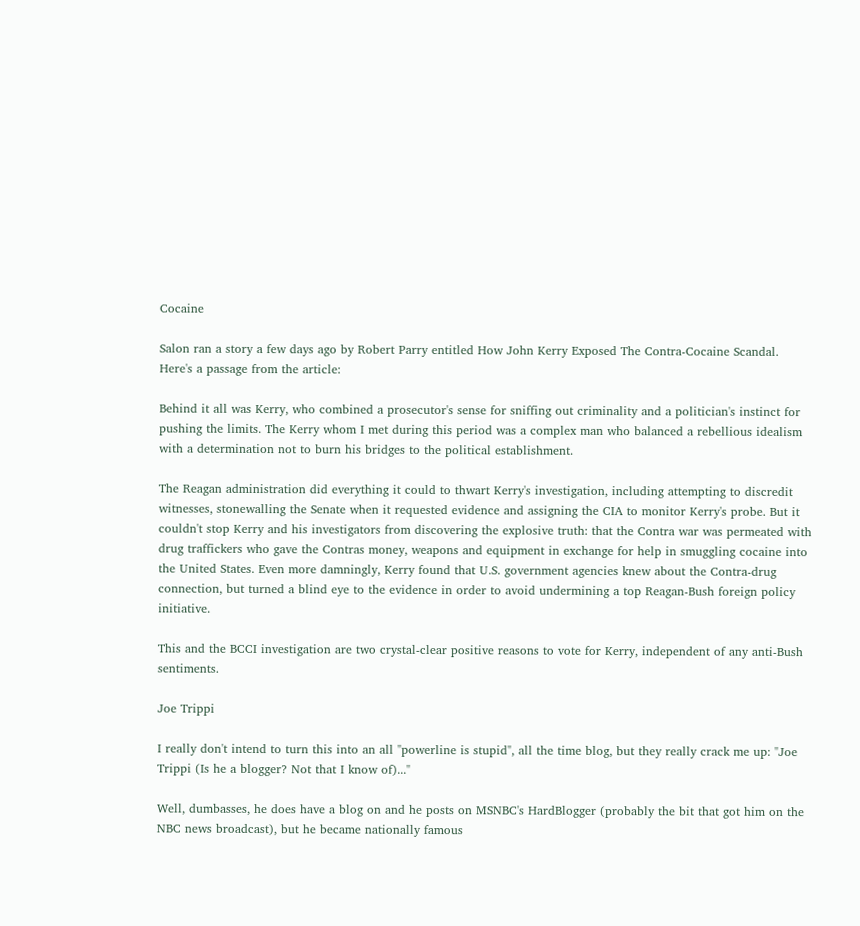Cocaine

Salon ran a story a few days ago by Robert Parry entitled How John Kerry Exposed The Contra-Cocaine Scandal. Here's a passage from the article:

Behind it all was Kerry, who combined a prosecutor's sense for sniffing out criminality and a politician's instinct for pushing the limits. The Kerry whom I met during this period was a complex man who balanced a rebellious idealism with a determination not to burn his bridges to the political establishment.

The Reagan administration did everything it could to thwart Kerry's investigation, including attempting to discredit witnesses, stonewalling the Senate when it requested evidence and assigning the CIA to monitor Kerry's probe. But it couldn't stop Kerry and his investigators from discovering the explosive truth: that the Contra war was permeated with drug traffickers who gave the Contras money, weapons and equipment in exchange for help in smuggling cocaine into the United States. Even more damningly, Kerry found that U.S. government agencies knew about the Contra-drug connection, but turned a blind eye to the evidence in order to avoid undermining a top Reagan-Bush foreign policy initiative.

This and the BCCI investigation are two crystal-clear positive reasons to vote for Kerry, independent of any anti-Bush sentiments.

Joe Trippi

I really don't intend to turn this into an all "powerline is stupid", all the time blog, but they really crack me up: "Joe Trippi (Is he a blogger? Not that I know of)..."

Well, dumbasses, he does have a blog on and he posts on MSNBC's HardBlogger (probably the bit that got him on the NBC news broadcast), but he became nationally famous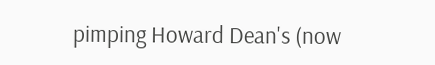pimping Howard Dean's (now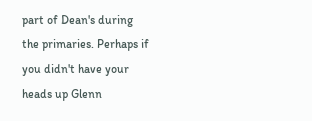part of Dean's during the primaries. Perhaps if you didn't have your heads up Glenn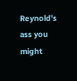Reynold's ass you might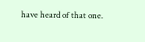have heard of that one.